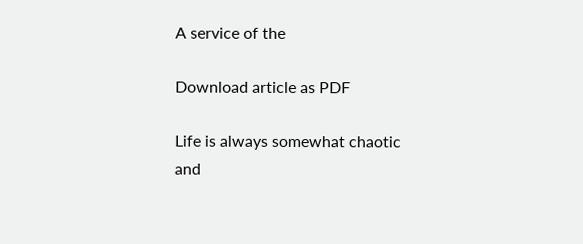A service of the

Download article as PDF

Life is always somewhat chaotic and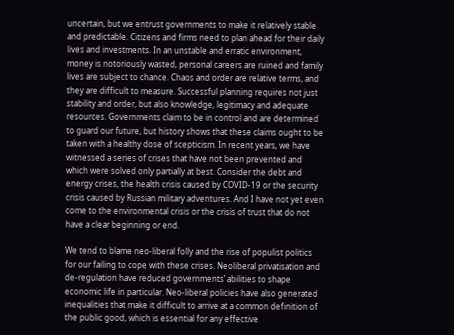uncertain, but we entrust governments to make it relatively stable and predictable. Citizens and firms need to plan ahead for their daily lives and investments. In an unstable and erratic environment, money is notoriously wasted, personal careers are ruined and family lives are subject to chance. Chaos and order are relative terms, and they are difficult to measure. Successful planning requires not just stability and order, but also knowledge, legitimacy and adequate resources. Governments claim to be in control and are determined to guard our future, but history shows that these claims ought to be taken with a healthy dose of scepticism. In recent years, we have witnessed a series of crises that have not been prevented and which were solved only partially at best. Consider the debt and energy crises, the health crisis caused by COVID-19 or the security crisis caused by Russian military adventures. And I have not yet even come to the environmental crisis or the crisis of trust that do not have a clear beginning or end.

We tend to blame neo-liberal folly and the rise of populist politics for our failing to cope with these crises. Neoliberal privatisation and de-regulation have reduced governments’ abilities to shape economic life in particular. Neo-liberal policies have also generated inequalities that make it difficult to arrive at a common definition of the public good, which is essential for any effective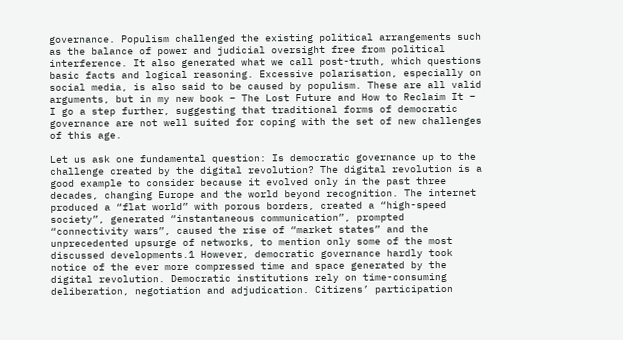governance. Populism challenged the existing political arrangements such as the balance of power and judicial oversight free from political interference. It also generated what we call post-truth, which questions basic facts and logical reasoning. Excessive polarisation, especially on social media, is also said to be caused by populism. These are all valid arguments, but in my new book – The Lost Future and How to Reclaim It – I go a step further, suggesting that traditional forms of democratic governance are not well suited for coping with the set of new challenges of this age.

Let us ask one fundamental question: Is democratic governance up to the challenge created by the digital revolution? The digital revolution is a good example to consider because it evolved only in the past three decades, changing Europe and the world beyond recognition. The internet produced a “flat world” with porous borders, created a “high-speed society”, generated “instantaneous communication”, prompted “connectivity wars”, caused the rise of “market states” and the unprecedented upsurge of networks, to mention only some of the most discussed developments.1 However, democratic governance hardly took notice of the ever more compressed time and space generated by the digital revolution. Democratic institutions rely on time-consuming deliberation, negotiation and adjudication. Citizens’ participation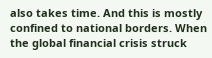also takes time. And this is mostly confined to national borders. When the global financial crisis struck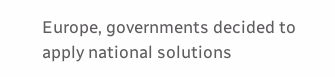Europe, governments decided to apply national solutions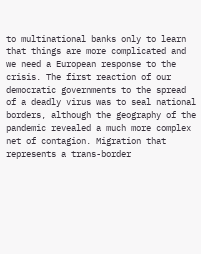to multinational banks only to learn that things are more complicated and we need a European response to the crisis. The first reaction of our democratic governments to the spread of a deadly virus was to seal national borders, although the geography of the pandemic revealed a much more complex net of contagion. Migration that represents a trans-border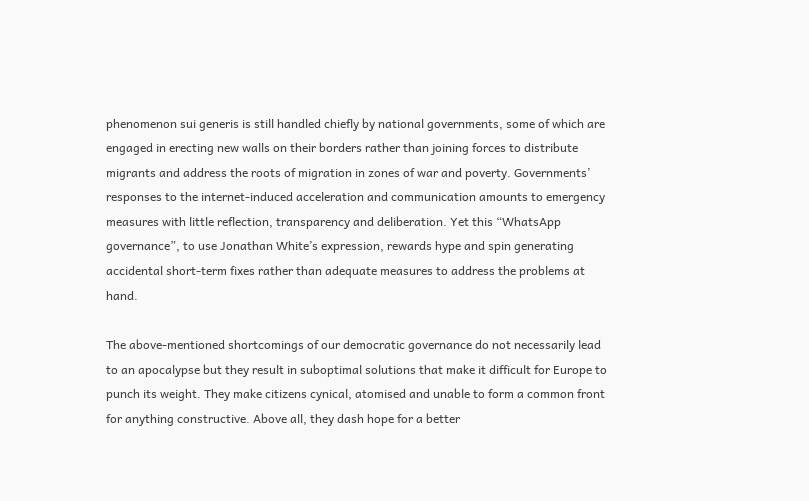phenomenon sui generis is still handled chiefly by national governments, some of which are engaged in erecting new walls on their borders rather than joining forces to distribute migrants and address the roots of migration in zones of war and poverty. Governments’ responses to the internet-induced acceleration and communication amounts to emergency measures with little reflection, transparency and deliberation. Yet this “WhatsApp governance”, to use Jonathan White’s expression, rewards hype and spin generating accidental short-term fixes rather than adequate measures to address the problems at hand.

The above-mentioned shortcomings of our democratic governance do not necessarily lead to an apocalypse but they result in suboptimal solutions that make it difficult for Europe to punch its weight. They make citizens cynical, atomised and unable to form a common front for anything constructive. Above all, they dash hope for a better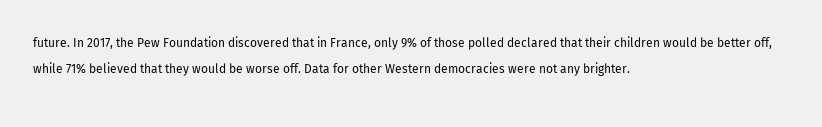future. In 2017, the Pew Foundation discovered that in France, only 9% of those polled declared that their children would be better off, while 71% believed that they would be worse off. Data for other Western democracies were not any brighter.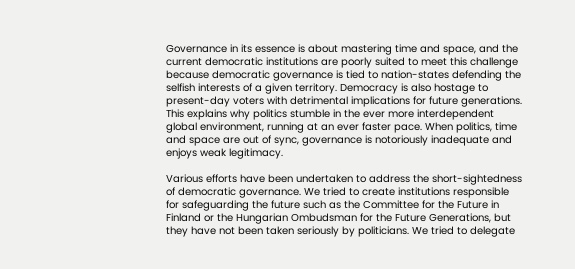Governance in its essence is about mastering time and space, and the current democratic institutions are poorly suited to meet this challenge because democratic governance is tied to nation-states defending the selfish interests of a given territory. Democracy is also hostage to present-day voters with detrimental implications for future generations. This explains why politics stumble in the ever more interdependent global environment, running at an ever faster pace. When politics, time and space are out of sync, governance is notoriously inadequate and enjoys weak legitimacy.

Various efforts have been undertaken to address the short-sightedness of democratic governance. We tried to create institutions responsible for safeguarding the future such as the Committee for the Future in Finland or the Hungarian Ombudsman for the Future Generations, but they have not been taken seriously by politicians. We tried to delegate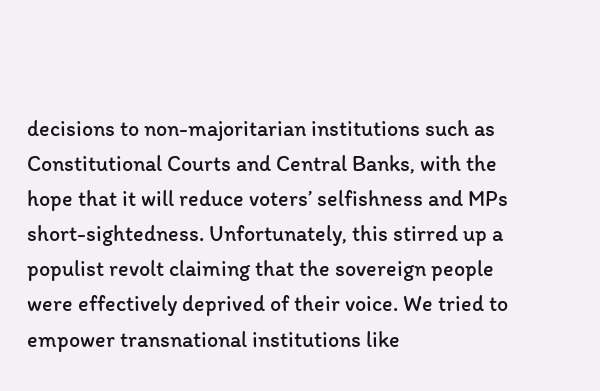decisions to non-majoritarian institutions such as Constitutional Courts and Central Banks, with the hope that it will reduce voters’ selfishness and MPs short-sightedness. Unfortunately, this stirred up a populist revolt claiming that the sovereign people were effectively deprived of their voice. We tried to empower transnational institutions like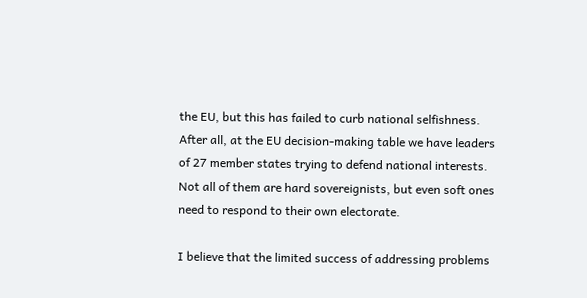the EU, but this has failed to curb national selfishness. After all, at the EU decision-making table we have leaders of 27 member states trying to defend national interests. Not all of them are hard sovereignists, but even soft ones need to respond to their own electorate.

I believe that the limited success of addressing problems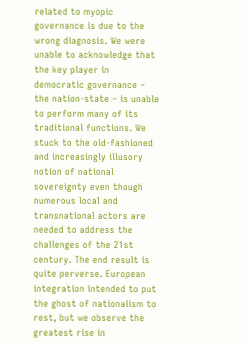related to myopic governance is due to the wrong diagnosis. We were unable to acknowledge that the key player in democratic governance – the nation-state – is unable to perform many of its traditional functions. We stuck to the old-fashioned and increasingly illusory notion of national sovereignty even though numerous local and transnational actors are needed to address the challenges of the 21st century. The end result is quite perverse. European integration intended to put the ghost of nationalism to rest, but we observe the greatest rise in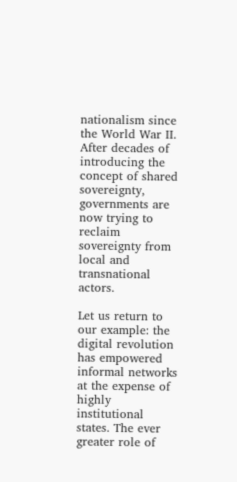nationalism since the World War II. After decades of introducing the concept of shared sovereignty, governments are now trying to reclaim sovereignty from local and transnational actors.

Let us return to our example: the digital revolution has empowered informal networks at the expense of highly institutional states. The ever greater role of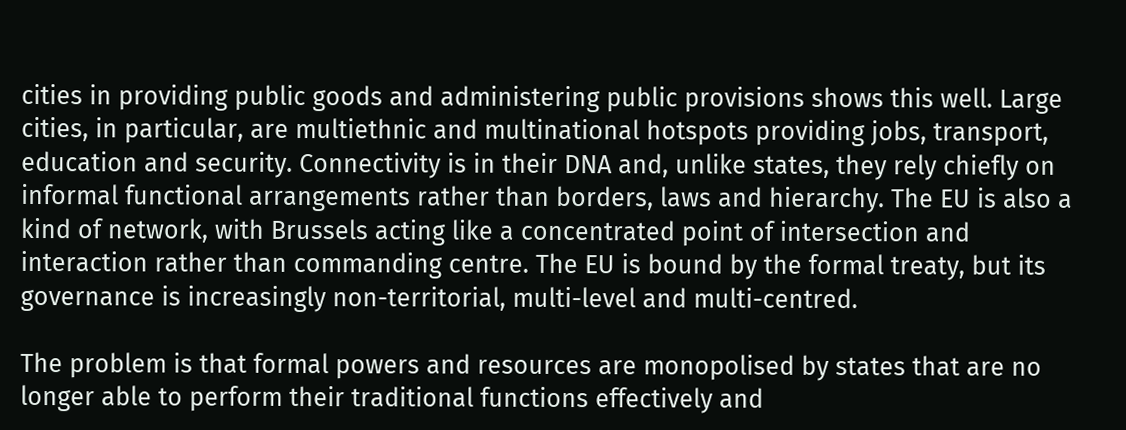cities in providing public goods and administering public provisions shows this well. Large cities, in particular, are multiethnic and multinational hotspots providing jobs, transport, education and security. Connectivity is in their DNA and, unlike states, they rely chiefly on informal functional arrangements rather than borders, laws and hierarchy. The EU is also a kind of network, with Brussels acting like a concentrated point of intersection and interaction rather than commanding centre. The EU is bound by the formal treaty, but its governance is increasingly non-territorial, multi-level and multi-centred.

The problem is that formal powers and resources are monopolised by states that are no longer able to perform their traditional functions effectively and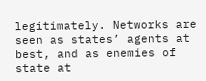legitimately. Networks are seen as states’ agents at best, and as enemies of state at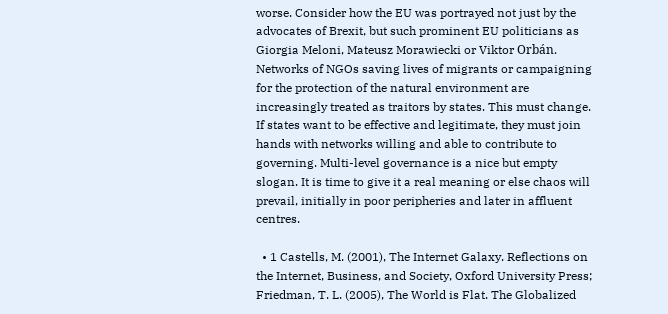worse. Consider how the EU was portrayed not just by the advocates of Brexit, but such prominent EU politicians as Giorgia Meloni, Mateusz Morawiecki or Viktor Orbán. Networks of NGOs saving lives of migrants or campaigning for the protection of the natural environment are increasingly treated as traitors by states. This must change. If states want to be effective and legitimate, they must join hands with networks willing and able to contribute to governing. Multi-level governance is a nice but empty slogan. It is time to give it a real meaning or else chaos will prevail, initially in poor peripheries and later in affluent centres.

  • 1 Castells, M. (2001), The Internet Galaxy. Reflections on the Internet, Business, and Society, Oxford University Press; Friedman, T. L. (2005), The World is Flat. The Globalized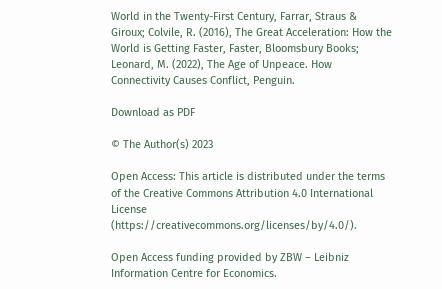World in the Twenty-First Century, Farrar, Straus & Giroux; Colvile, R. (2016), The Great Acceleration: How the World is Getting Faster, Faster, Bloomsbury Books; Leonard, M. (2022), The Age of Unpeace. How Connectivity Causes Conflict, Penguin.

Download as PDF

© The Author(s) 2023

Open Access: This article is distributed under the terms of the Creative Commons Attribution 4.0 International License (https://creativecommons.org/licenses/by/4.0/).

Open Access funding provided by ZBW – Leibniz Information Centre for Economics.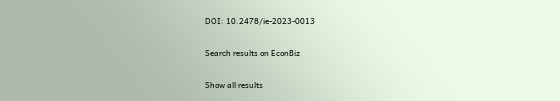DOI: 10.2478/ie-2023-0013

Search results on EconBiz

Show all results